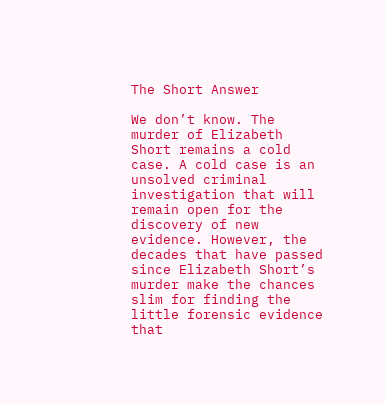The Short Answer

We don’t know. The murder of Elizabeth Short remains a cold case. A cold case is an unsolved criminal investigation that will remain open for the discovery of new evidence. However, the decades that have passed since Elizabeth Short’s murder make the chances slim for finding the little forensic evidence that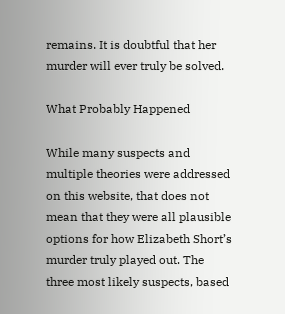remains. It is doubtful that her murder will ever truly be solved.

What Probably Happened

While many suspects and multiple theories were addressed on this website, that does not mean that they were all plausible options for how Elizabeth Short’s murder truly played out. The three most likely suspects, based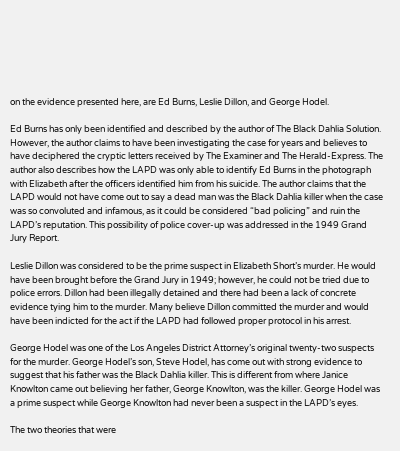on the evidence presented here, are Ed Burns, Leslie Dillon, and George Hodel.

Ed Burns has only been identified and described by the author of The Black Dahlia Solution. However, the author claims to have been investigating the case for years and believes to have deciphered the cryptic letters received by The Examiner and The Herald-Express. The author also describes how the LAPD was only able to identify Ed Burns in the photograph with Elizabeth after the officers identified him from his suicide. The author claims that the LAPD would not have come out to say a dead man was the Black Dahlia killer when the case was so convoluted and infamous, as it could be considered “bad policing” and ruin the LAPD’s reputation. This possibility of police cover-up was addressed in the 1949 Grand Jury Report.

Leslie Dillon was considered to be the prime suspect in Elizabeth Short’s murder. He would have been brought before the Grand Jury in 1949; however, he could not be tried due to police errors. Dillon had been illegally detained and there had been a lack of concrete evidence tying him to the murder. Many believe Dillon committed the murder and would have been indicted for the act if the LAPD had followed proper protocol in his arrest.

George Hodel was one of the Los Angeles District Attorney’s original twenty-two suspects for the murder. George Hodel’s son, Steve Hodel, has come out with strong evidence to suggest that his father was the Black Dahlia killer. This is different from where Janice Knowlton came out believing her father, George Knowlton, was the killer. George Hodel was a prime suspect while George Knowlton had never been a suspect in the LAPD’s eyes.

The two theories that were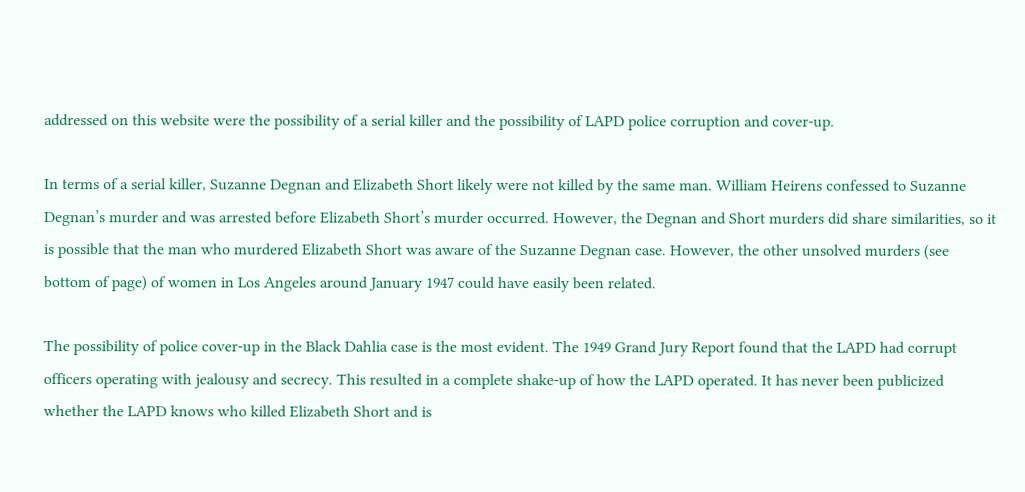addressed on this website were the possibility of a serial killer and the possibility of LAPD police corruption and cover-up.

In terms of a serial killer, Suzanne Degnan and Elizabeth Short likely were not killed by the same man. William Heirens confessed to Suzanne Degnan’s murder and was arrested before Elizabeth Short’s murder occurred. However, the Degnan and Short murders did share similarities, so it is possible that the man who murdered Elizabeth Short was aware of the Suzanne Degnan case. However, the other unsolved murders (see bottom of page) of women in Los Angeles around January 1947 could have easily been related.

The possibility of police cover-up in the Black Dahlia case is the most evident. The 1949 Grand Jury Report found that the LAPD had corrupt officers operating with jealousy and secrecy. This resulted in a complete shake-up of how the LAPD operated. It has never been publicized whether the LAPD knows who killed Elizabeth Short and is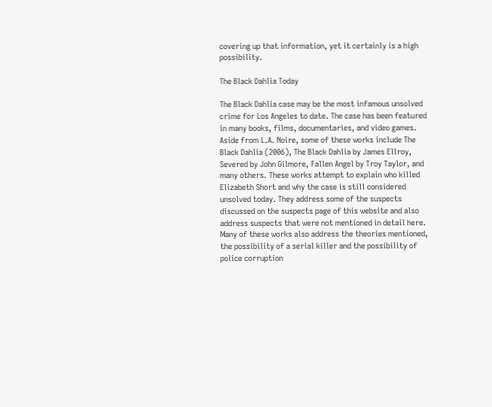covering up that information, yet it certainly is a high possibility.

The Black Dahlia Today

The Black Dahlia case may be the most infamous unsolved crime for Los Angeles to date. The case has been featured in many books, films, documentaries, and video games. Aside from L.A. Noire, some of these works include The Black Dahlia (2006), The Black Dahlia by James Ellroy, Severed by John Gilmore, Fallen Angel by Troy Taylor, and many others. These works attempt to explain who killed Elizabeth Short and why the case is still considered unsolved today. They address some of the suspects discussed on the suspects page of this website and also address suspects that were not mentioned in detail here. Many of these works also address the theories mentioned, the possibility of a serial killer and the possibility of police corruption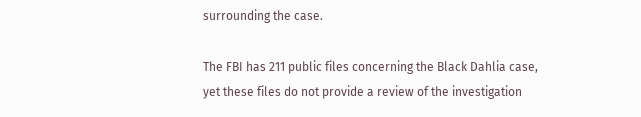surrounding the case.

The FBI has 211 public files concerning the Black Dahlia case, yet these files do not provide a review of the investigation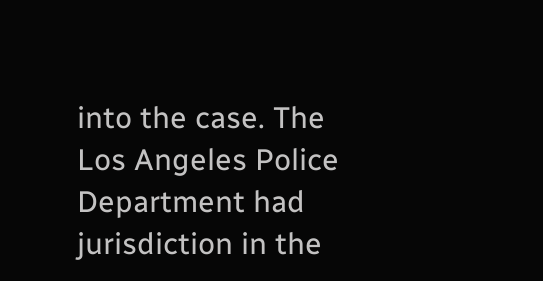into the case. The Los Angeles Police Department had jurisdiction in the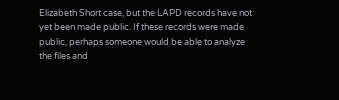Elizabeth Short case, but the LAPD records have not yet been made public. If these records were made public, perhaps someone would be able to analyze the files and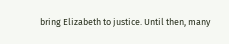bring Elizabeth to justice. Until then, many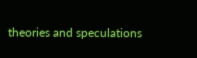theories and speculations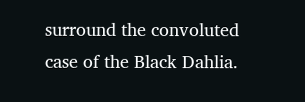surround the convoluted case of the Black Dahlia.